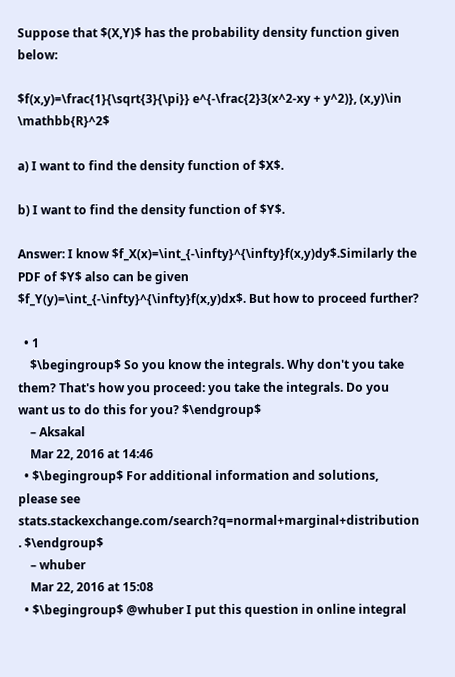Suppose that $(X,Y)$ has the probability density function given below:

$f(x,y)=\frac{1}{\sqrt{3}{\pi}} e^{-\frac{2}3(x^2-xy + y^2)}, (x,y)\in \mathbb{R}^2$

a) I want to find the density function of $X$.

b) I want to find the density function of $Y$.

Answer: I know $f_X(x)=\int_{-\infty}^{\infty}f(x,y)dy$.Similarly the PDF of $Y$ also can be given $f_Y(y)=\int_{-\infty}^{\infty}f(x,y)dx$. But how to proceed further?

  • 1
    $\begingroup$ So you know the integrals. Why don't you take them? That's how you proceed: you take the integrals. Do you want us to do this for you? $\endgroup$
    – Aksakal
    Mar 22, 2016 at 14:46
  • $\begingroup$ For additional information and solutions, please see stats.stackexchange.com/search?q=normal+marginal+distribution . $\endgroup$
    – whuber
    Mar 22, 2016 at 15:08
  • $\begingroup$ @whuber I put this question in online integral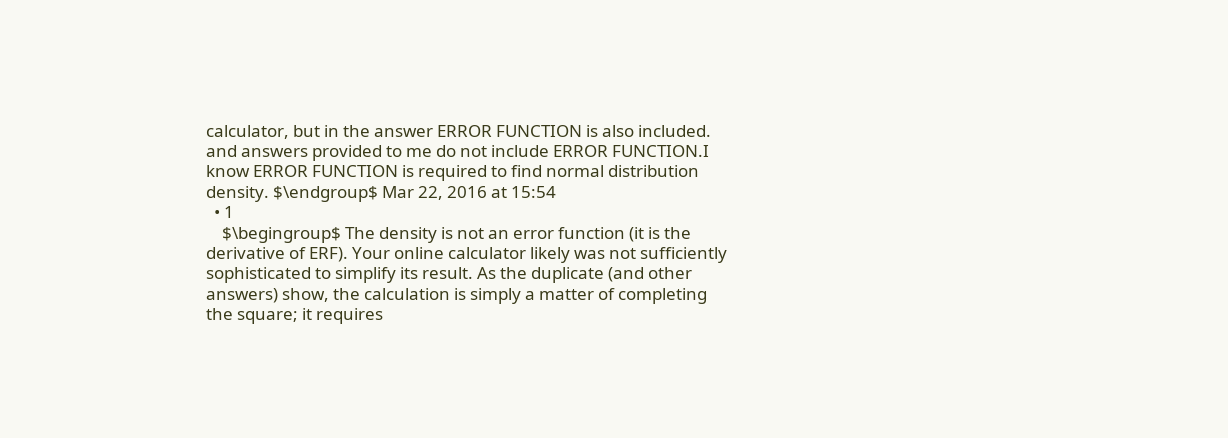calculator, but in the answer ERROR FUNCTION is also included. and answers provided to me do not include ERROR FUNCTION.I know ERROR FUNCTION is required to find normal distribution density. $\endgroup$ Mar 22, 2016 at 15:54
  • 1
    $\begingroup$ The density is not an error function (it is the derivative of ERF). Your online calculator likely was not sufficiently sophisticated to simplify its result. As the duplicate (and other answers) show, the calculation is simply a matter of completing the square; it requires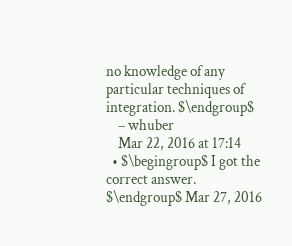no knowledge of any particular techniques of integration. $\endgroup$
    – whuber
    Mar 22, 2016 at 17:14
  • $\begingroup$ I got the correct answer. $\endgroup$ Mar 27, 2016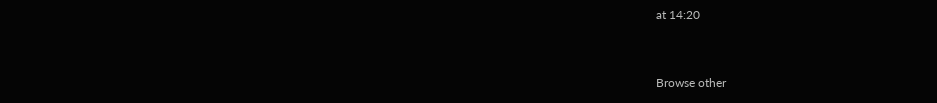at 14:20


Browse other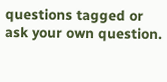questions tagged or ask your own question.